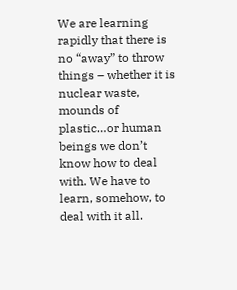We are learning rapidly that there is no “away” to throw things – whether it is nuclear waste, mounds of plastic…or human beings we don’t know how to deal with. We have to learn, somehow, to deal with it all.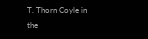T. Thorn Coyle in the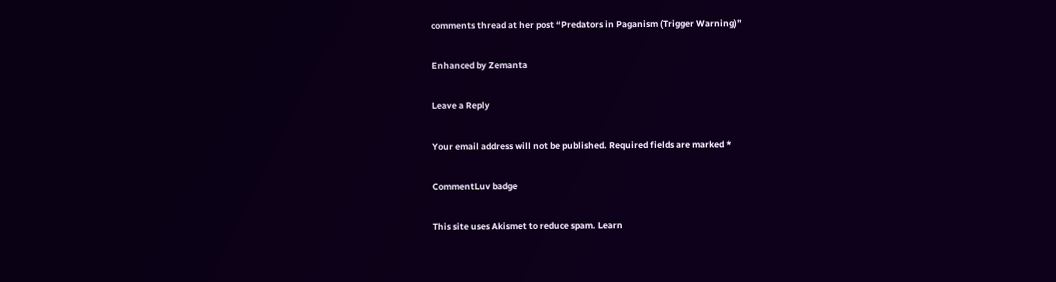comments thread at her post “Predators in Paganism (Trigger Warning)”

Enhanced by Zemanta

Leave a Reply

Your email address will not be published. Required fields are marked *

CommentLuv badge

This site uses Akismet to reduce spam. Learn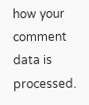how your comment data is processed.